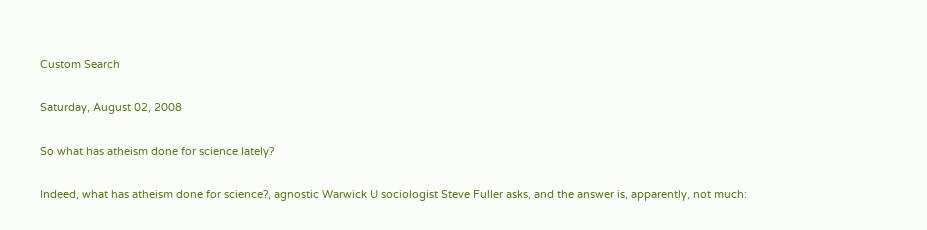Custom Search

Saturday, August 02, 2008

So what has atheism done for science lately?

Indeed, what has atheism done for science?, agnostic Warwick U sociologist Steve Fuller asks, and the answer is, apparently, not much: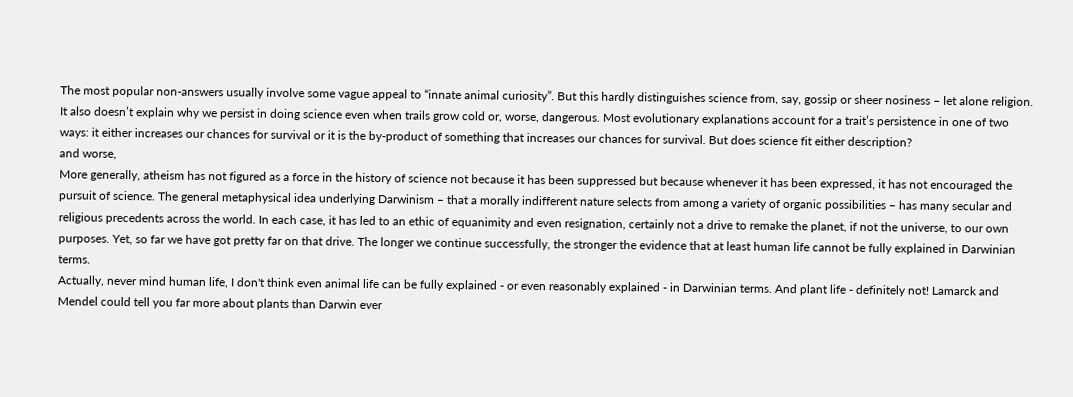The most popular non-answers usually involve some vague appeal to “innate animal curiosity”. But this hardly distinguishes science from, say, gossip or sheer nosiness – let alone religion. It also doesn’t explain why we persist in doing science even when trails grow cold or, worse, dangerous. Most evolutionary explanations account for a trait’s persistence in one of two ways: it either increases our chances for survival or it is the by-product of something that increases our chances for survival. But does science fit either description?
and worse,
More generally, atheism has not figured as a force in the history of science not because it has been suppressed but because whenever it has been expressed, it has not encouraged the pursuit of science. The general metaphysical idea underlying Darwinism – that a morally indifferent nature selects from among a variety of organic possibilities – has many secular and religious precedents across the world. In each case, it has led to an ethic of equanimity and even resignation, certainly not a drive to remake the planet, if not the universe, to our own purposes. Yet, so far we have got pretty far on that drive. The longer we continue successfully, the stronger the evidence that at least human life cannot be fully explained in Darwinian terms.
Actually, never mind human life, I don't think even animal life can be fully explained - or even reasonably explained - in Darwinian terms. And plant life - definitely not! Lamarck and Mendel could tell you far more about plants than Darwin ever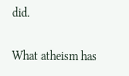did.

What atheism has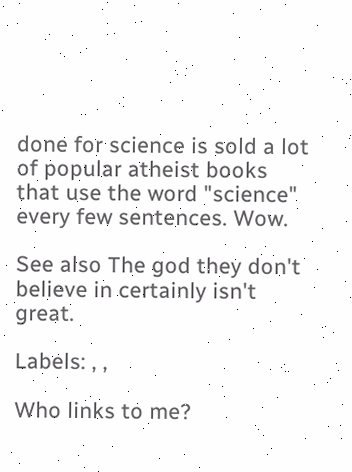done for science is sold a lot of popular atheist books that use the word "science" every few sentences. Wow.

See also The god they don't believe in certainly isn't great.

Labels: , ,

Who links to me?